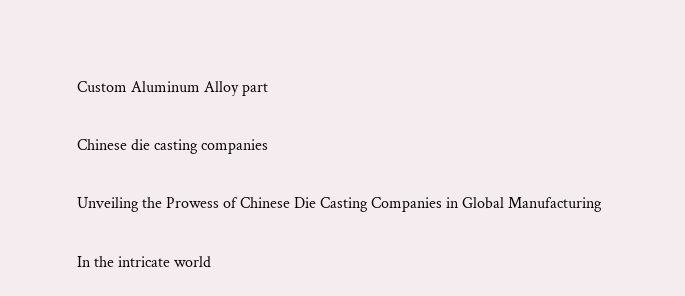Custom Aluminum Alloy part

Chinese die casting companies

Unveiling the Prowess of Chinese Die Casting Companies in Global Manufacturing

In the intricate world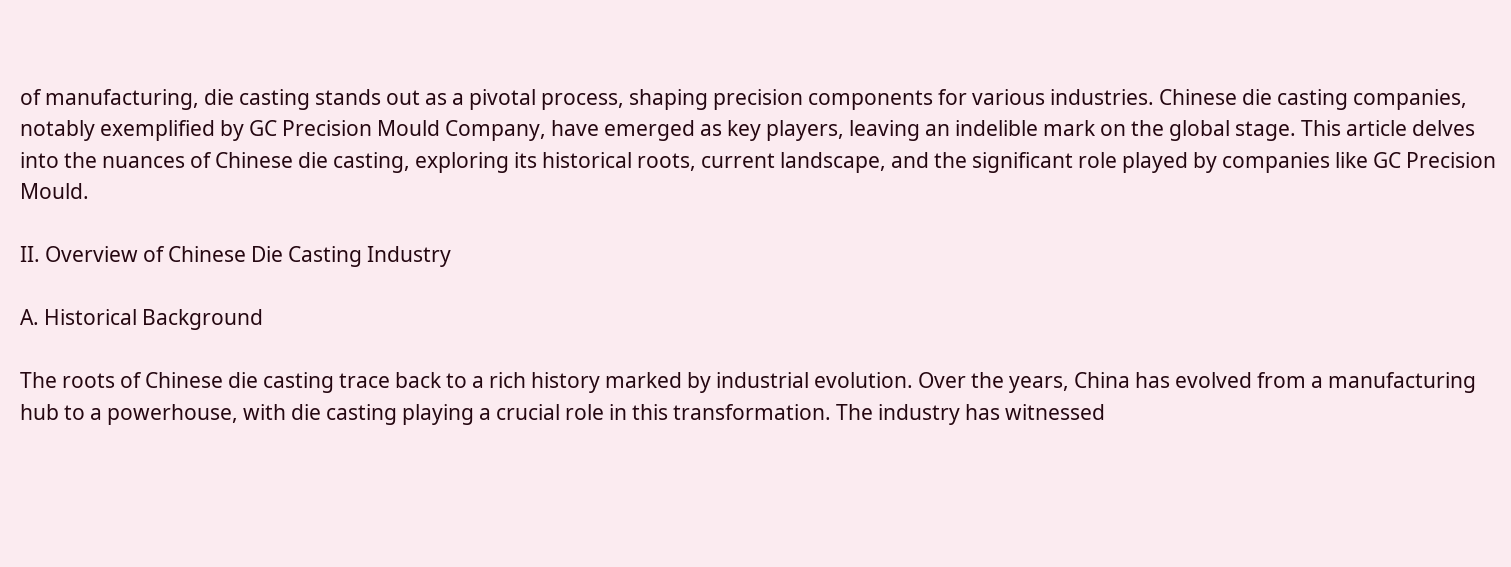of manufacturing, die casting stands out as a pivotal process, shaping precision components for various industries. Chinese die casting companies, notably exemplified by GC Precision Mould Company, have emerged as key players, leaving an indelible mark on the global stage. This article delves into the nuances of Chinese die casting, exploring its historical roots, current landscape, and the significant role played by companies like GC Precision Mould.

II. Overview of Chinese Die Casting Industry

A. Historical Background

The roots of Chinese die casting trace back to a rich history marked by industrial evolution. Over the years, China has evolved from a manufacturing hub to a powerhouse, with die casting playing a crucial role in this transformation. The industry has witnessed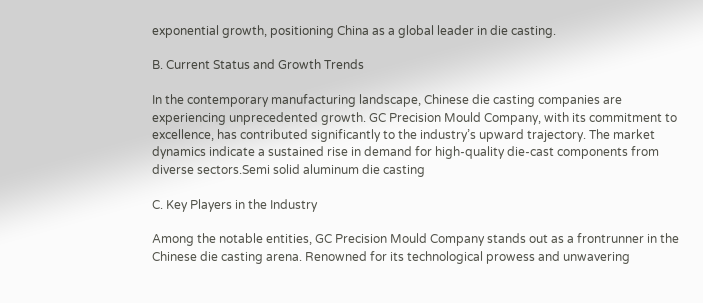exponential growth, positioning China as a global leader in die casting.

B. Current Status and Growth Trends

In the contemporary manufacturing landscape, Chinese die casting companies are experiencing unprecedented growth. GC Precision Mould Company, with its commitment to excellence, has contributed significantly to the industry’s upward trajectory. The market dynamics indicate a sustained rise in demand for high-quality die-cast components from diverse sectors.Semi solid aluminum die casting

C. Key Players in the Industry

Among the notable entities, GC Precision Mould Company stands out as a frontrunner in the Chinese die casting arena. Renowned for its technological prowess and unwavering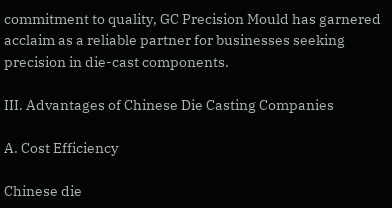commitment to quality, GC Precision Mould has garnered acclaim as a reliable partner for businesses seeking precision in die-cast components.

III. Advantages of Chinese Die Casting Companies

A. Cost Efficiency

Chinese die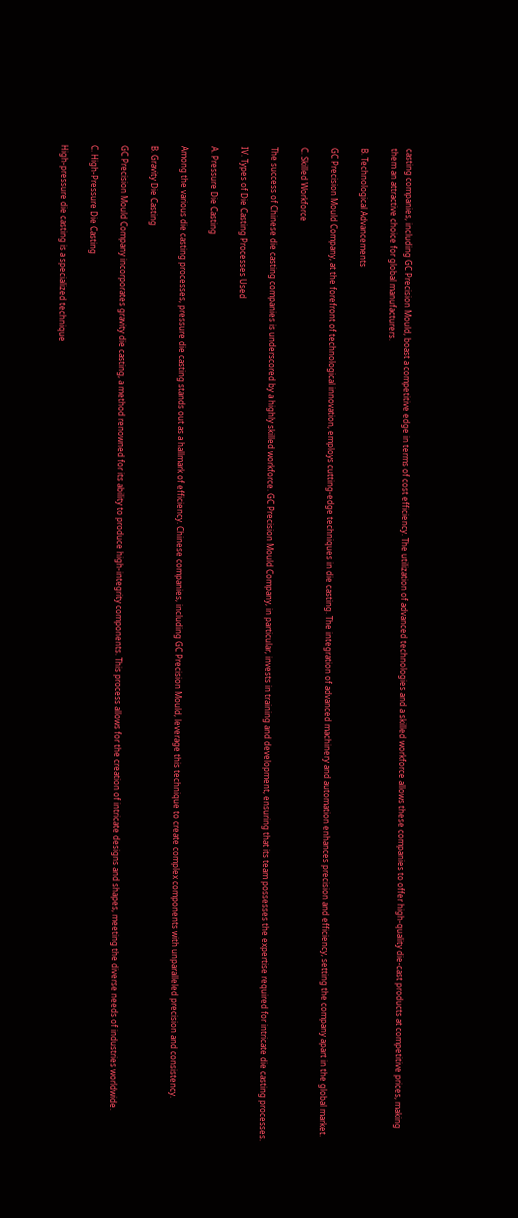casting companies, including GC Precision Mould, boast a competitive edge in terms of cost efficiency. The utilization of advanced technologies and a skilled workforce allows these companies to offer high-quality die-cast products at competitive prices, making them an attractive choice for global manufacturers.

B. Technological Advancements

GC Precision Mould Company, at the forefront of technological innovation, employs cutting-edge techniques in die casting. The integration of advanced machinery and automation enhances precision and efficiency, setting the company apart in the global market.

C. Skilled Workforce

The success of Chinese die casting companies is underscored by a highly skilled workforce. GC Precision Mould Company, in particular, invests in training and development, ensuring that its team possesses the expertise required for intricate die casting processes.

IV. Types of Die Casting Processes Used

A. Pressure Die Casting

Among the various die casting processes, pressure die casting stands out as a hallmark of efficiency. Chinese companies, including GC Precision Mould, leverage this technique to create complex components with unparalleled precision and consistency.

B. Gravity Die Casting

GC Precision Mould Company incorporates gravity die casting, a method renowned for its ability to produce high-integrity components. This process allows for the creation of intricate designs and shapes, meeting the diverse needs of industries worldwide.

C. High-Pressure Die Casting

High-pressure die casting is a specialized technique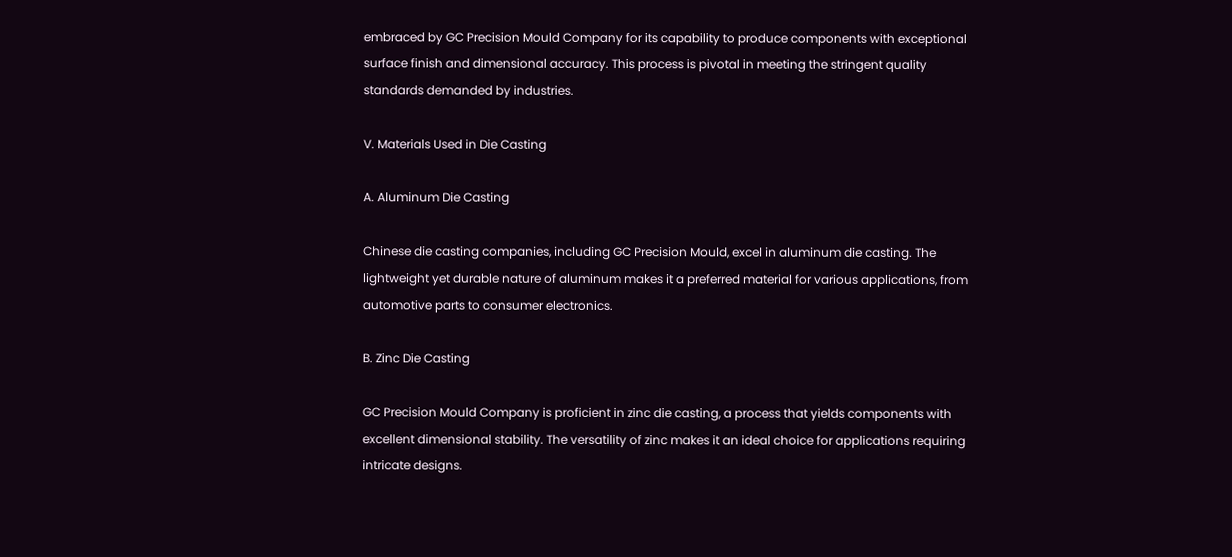embraced by GC Precision Mould Company for its capability to produce components with exceptional surface finish and dimensional accuracy. This process is pivotal in meeting the stringent quality standards demanded by industries.

V. Materials Used in Die Casting

A. Aluminum Die Casting

Chinese die casting companies, including GC Precision Mould, excel in aluminum die casting. The lightweight yet durable nature of aluminum makes it a preferred material for various applications, from automotive parts to consumer electronics.

B. Zinc Die Casting

GC Precision Mould Company is proficient in zinc die casting, a process that yields components with excellent dimensional stability. The versatility of zinc makes it an ideal choice for applications requiring intricate designs.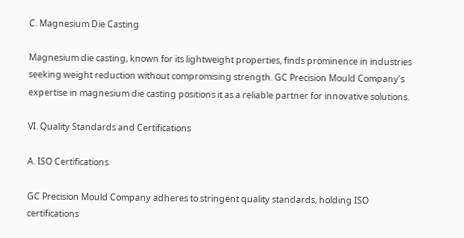C. Magnesium Die Casting

Magnesium die casting, known for its lightweight properties, finds prominence in industries seeking weight reduction without compromising strength. GC Precision Mould Company’s expertise in magnesium die casting positions it as a reliable partner for innovative solutions.

VI. Quality Standards and Certifications

A. ISO Certifications

GC Precision Mould Company adheres to stringent quality standards, holding ISO certifications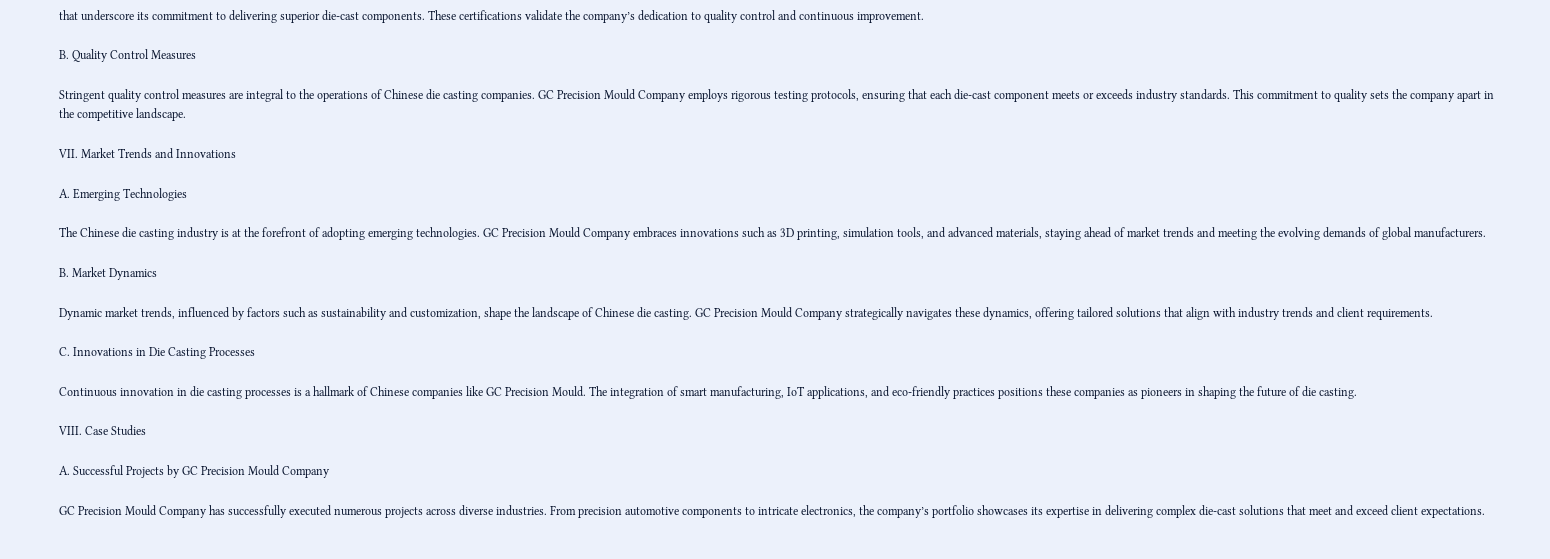that underscore its commitment to delivering superior die-cast components. These certifications validate the company’s dedication to quality control and continuous improvement.

B. Quality Control Measures

Stringent quality control measures are integral to the operations of Chinese die casting companies. GC Precision Mould Company employs rigorous testing protocols, ensuring that each die-cast component meets or exceeds industry standards. This commitment to quality sets the company apart in the competitive landscape.

VII. Market Trends and Innovations

A. Emerging Technologies

The Chinese die casting industry is at the forefront of adopting emerging technologies. GC Precision Mould Company embraces innovations such as 3D printing, simulation tools, and advanced materials, staying ahead of market trends and meeting the evolving demands of global manufacturers.

B. Market Dynamics

Dynamic market trends, influenced by factors such as sustainability and customization, shape the landscape of Chinese die casting. GC Precision Mould Company strategically navigates these dynamics, offering tailored solutions that align with industry trends and client requirements.

C. Innovations in Die Casting Processes

Continuous innovation in die casting processes is a hallmark of Chinese companies like GC Precision Mould. The integration of smart manufacturing, IoT applications, and eco-friendly practices positions these companies as pioneers in shaping the future of die casting.

VIII. Case Studies

A. Successful Projects by GC Precision Mould Company

GC Precision Mould Company has successfully executed numerous projects across diverse industries. From precision automotive components to intricate electronics, the company’s portfolio showcases its expertise in delivering complex die-cast solutions that meet and exceed client expectations.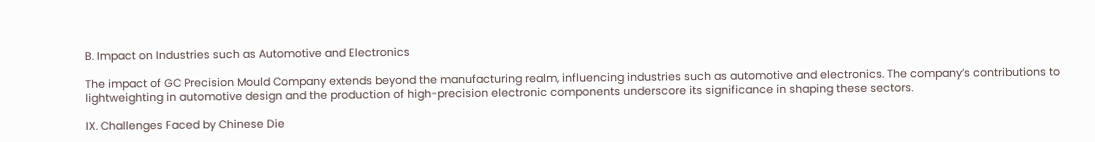B. Impact on Industries such as Automotive and Electronics

The impact of GC Precision Mould Company extends beyond the manufacturing realm, influencing industries such as automotive and electronics. The company’s contributions to lightweighting in automotive design and the production of high-precision electronic components underscore its significance in shaping these sectors.

IX. Challenges Faced by Chinese Die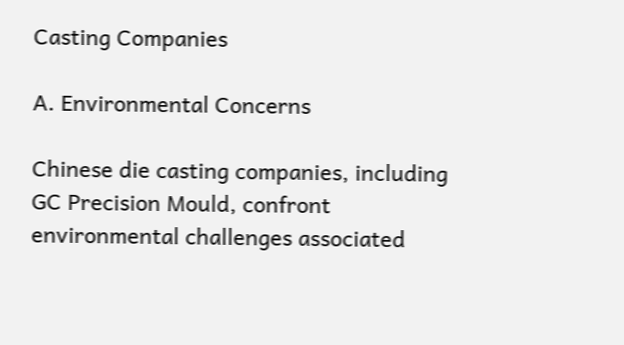Casting Companies

A. Environmental Concerns

Chinese die casting companies, including GC Precision Mould, confront environmental challenges associated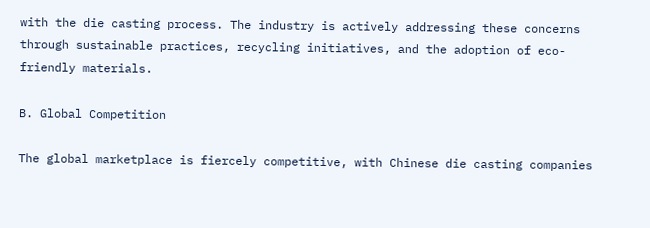with the die casting process. The industry is actively addressing these concerns through sustainable practices, recycling initiatives, and the adoption of eco-friendly materials.

B. Global Competition

The global marketplace is fiercely competitive, with Chinese die casting companies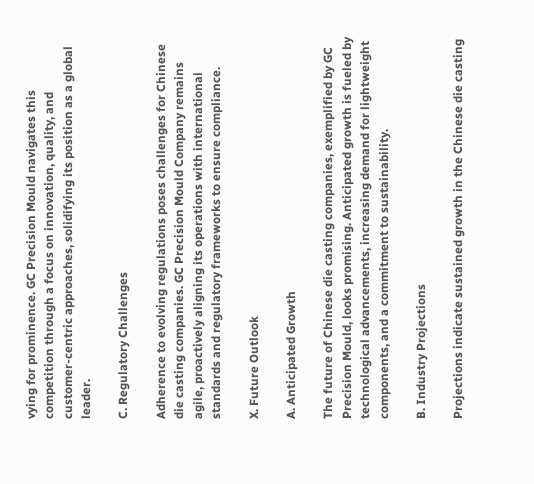vying for prominence. GC Precision Mould navigates this competition through a focus on innovation, quality, and customer-centric approaches, solidifying its position as a global leader.

C. Regulatory Challenges

Adherence to evolving regulations poses challenges for Chinese die casting companies. GC Precision Mould Company remains agile, proactively aligning its operations with international standards and regulatory frameworks to ensure compliance.

X. Future Outlook

A. Anticipated Growth

The future of Chinese die casting companies, exemplified by GC Precision Mould, looks promising. Anticipated growth is fueled by technological advancements, increasing demand for lightweight components, and a commitment to sustainability.

B. Industry Projections

Projections indicate sustained growth in the Chinese die casting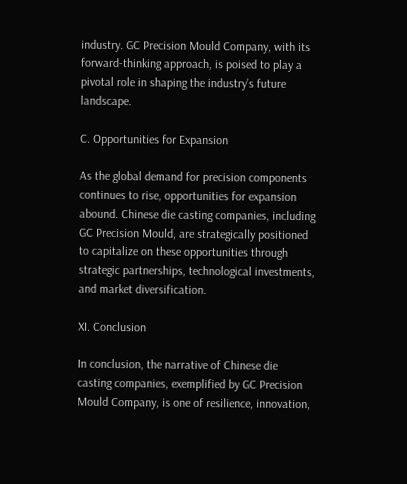industry. GC Precision Mould Company, with its forward-thinking approach, is poised to play a pivotal role in shaping the industry’s future landscape.

C. Opportunities for Expansion

As the global demand for precision components continues to rise, opportunities for expansion abound. Chinese die casting companies, including GC Precision Mould, are strategically positioned to capitalize on these opportunities through strategic partnerships, technological investments, and market diversification.

XI. Conclusion

In conclusion, the narrative of Chinese die casting companies, exemplified by GC Precision Mould Company, is one of resilience, innovation,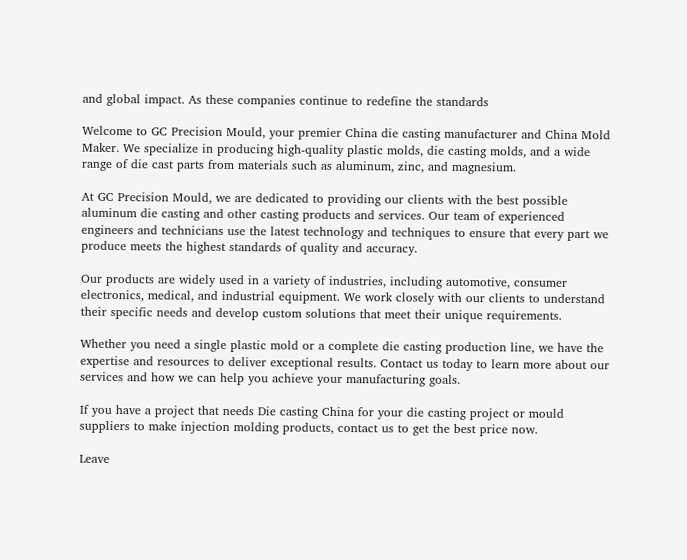and global impact. As these companies continue to redefine the standards

Welcome to GC Precision Mould, your premier China die casting manufacturer and China Mold Maker. We specialize in producing high-quality plastic molds, die casting molds, and a wide range of die cast parts from materials such as aluminum, zinc, and magnesium.

At GC Precision Mould, we are dedicated to providing our clients with the best possible aluminum die casting and other casting products and services. Our team of experienced engineers and technicians use the latest technology and techniques to ensure that every part we produce meets the highest standards of quality and accuracy.

Our products are widely used in a variety of industries, including automotive, consumer electronics, medical, and industrial equipment. We work closely with our clients to understand their specific needs and develop custom solutions that meet their unique requirements.

Whether you need a single plastic mold or a complete die casting production line, we have the expertise and resources to deliver exceptional results. Contact us today to learn more about our services and how we can help you achieve your manufacturing goals.

If you have a project that needs Die casting China for your die casting project or mould suppliers to make injection molding products, contact us to get the best price now.

Leave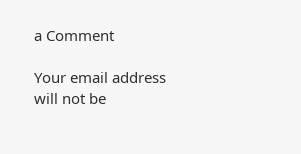a Comment

Your email address will not be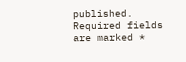published. Required fields are marked *